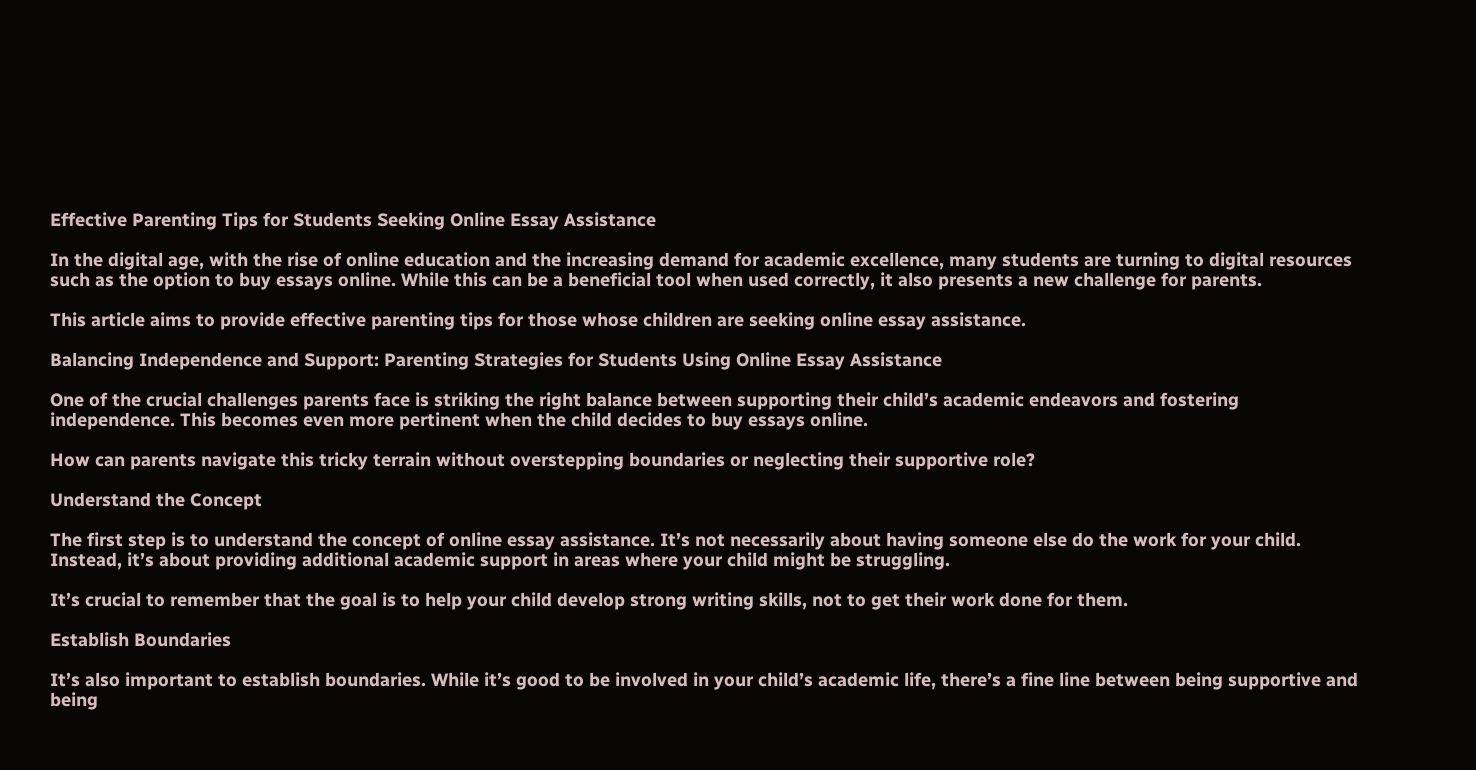Effective Parenting Tips for Students Seeking Online Essay Assistance

In the digital age, with the rise of online education and the increasing demand for academic excellence, many students are turning to digital resources such as the option to buy essays online. While this can be a beneficial tool when used correctly, it also presents a new challenge for parents.

This article aims to provide effective parenting tips for those whose children are seeking online essay assistance.

Balancing Independence and Support: Parenting Strategies for Students Using Online Essay Assistance

One of the crucial challenges parents face is striking the right balance between supporting their child’s academic endeavors and fostering independence. This becomes even more pertinent when the child decides to buy essays online.

How can parents navigate this tricky terrain without overstepping boundaries or neglecting their supportive role?

Understand the Concept

The first step is to understand the concept of online essay assistance. It’s not necessarily about having someone else do the work for your child. Instead, it’s about providing additional academic support in areas where your child might be struggling.

It’s crucial to remember that the goal is to help your child develop strong writing skills, not to get their work done for them.

Establish Boundaries

It’s also important to establish boundaries. While it’s good to be involved in your child’s academic life, there’s a fine line between being supportive and being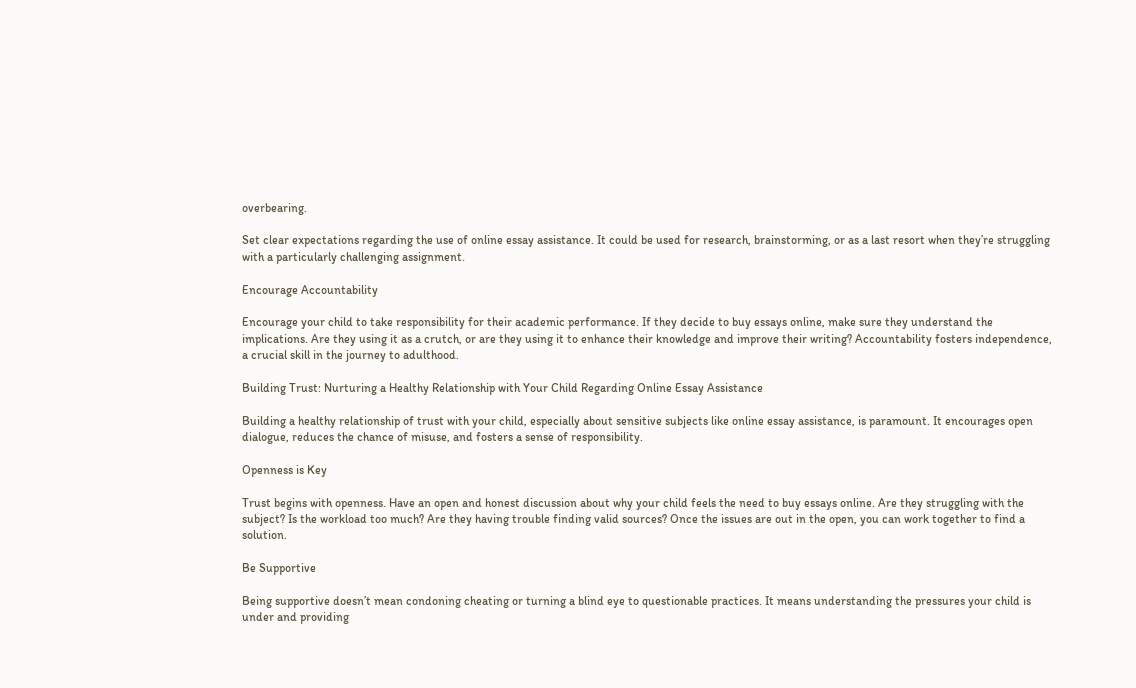overbearing.

Set clear expectations regarding the use of online essay assistance. It could be used for research, brainstorming, or as a last resort when they’re struggling with a particularly challenging assignment.

Encourage Accountability

Encourage your child to take responsibility for their academic performance. If they decide to buy essays online, make sure they understand the implications. Are they using it as a crutch, or are they using it to enhance their knowledge and improve their writing? Accountability fosters independence, a crucial skill in the journey to adulthood.

Building Trust: Nurturing a Healthy Relationship with Your Child Regarding Online Essay Assistance

Building a healthy relationship of trust with your child, especially about sensitive subjects like online essay assistance, is paramount. It encourages open dialogue, reduces the chance of misuse, and fosters a sense of responsibility.

Openness is Key

Trust begins with openness. Have an open and honest discussion about why your child feels the need to buy essays online. Are they struggling with the subject? Is the workload too much? Are they having trouble finding valid sources? Once the issues are out in the open, you can work together to find a solution.

Be Supportive

Being supportive doesn’t mean condoning cheating or turning a blind eye to questionable practices. It means understanding the pressures your child is under and providing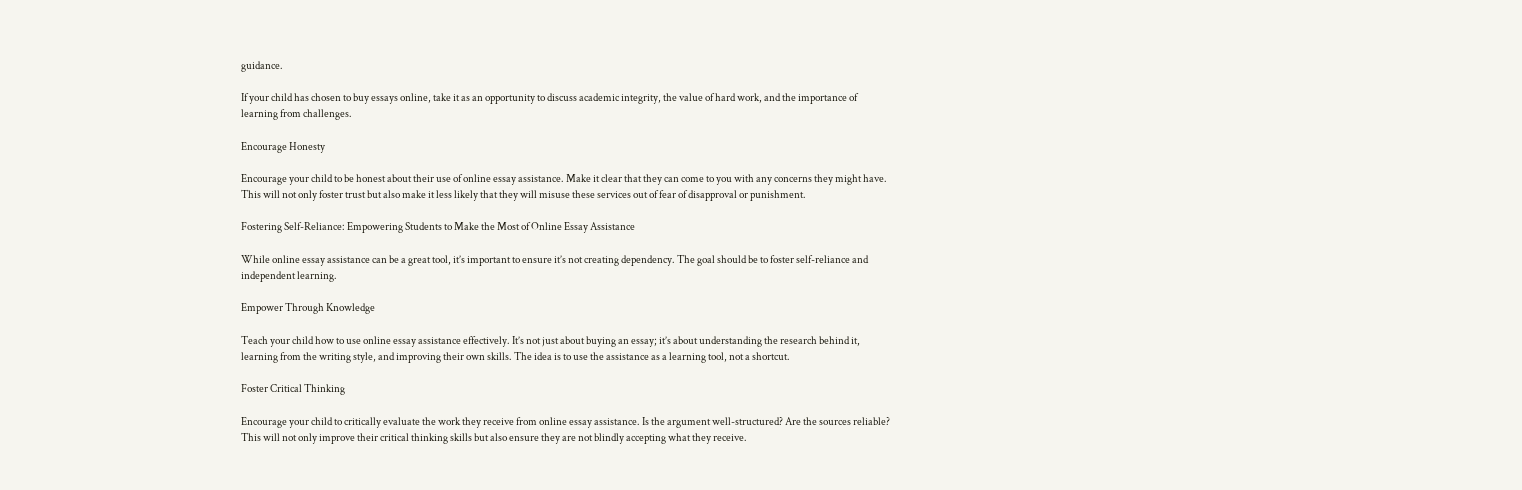guidance.

If your child has chosen to buy essays online, take it as an opportunity to discuss academic integrity, the value of hard work, and the importance of learning from challenges.

Encourage Honesty

Encourage your child to be honest about their use of online essay assistance. Make it clear that they can come to you with any concerns they might have. This will not only foster trust but also make it less likely that they will misuse these services out of fear of disapproval or punishment.

Fostering Self-Reliance: Empowering Students to Make the Most of Online Essay Assistance

While online essay assistance can be a great tool, it’s important to ensure it’s not creating dependency. The goal should be to foster self-reliance and independent learning.

Empower Through Knowledge

Teach your child how to use online essay assistance effectively. It’s not just about buying an essay; it’s about understanding the research behind it, learning from the writing style, and improving their own skills. The idea is to use the assistance as a learning tool, not a shortcut.

Foster Critical Thinking

Encourage your child to critically evaluate the work they receive from online essay assistance. Is the argument well-structured? Are the sources reliable? This will not only improve their critical thinking skills but also ensure they are not blindly accepting what they receive.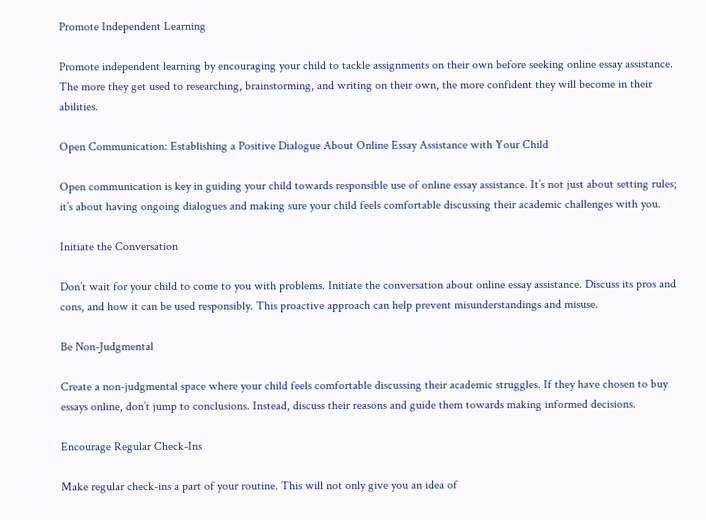Promote Independent Learning

Promote independent learning by encouraging your child to tackle assignments on their own before seeking online essay assistance. The more they get used to researching, brainstorming, and writing on their own, the more confident they will become in their abilities.

Open Communication: Establishing a Positive Dialogue About Online Essay Assistance with Your Child

Open communication is key in guiding your child towards responsible use of online essay assistance. It’s not just about setting rules; it’s about having ongoing dialogues and making sure your child feels comfortable discussing their academic challenges with you.

Initiate the Conversation

Don’t wait for your child to come to you with problems. Initiate the conversation about online essay assistance. Discuss its pros and cons, and how it can be used responsibly. This proactive approach can help prevent misunderstandings and misuse.

Be Non-Judgmental

Create a non-judgmental space where your child feels comfortable discussing their academic struggles. If they have chosen to buy essays online, don’t jump to conclusions. Instead, discuss their reasons and guide them towards making informed decisions.

Encourage Regular Check-Ins

Make regular check-ins a part of your routine. This will not only give you an idea of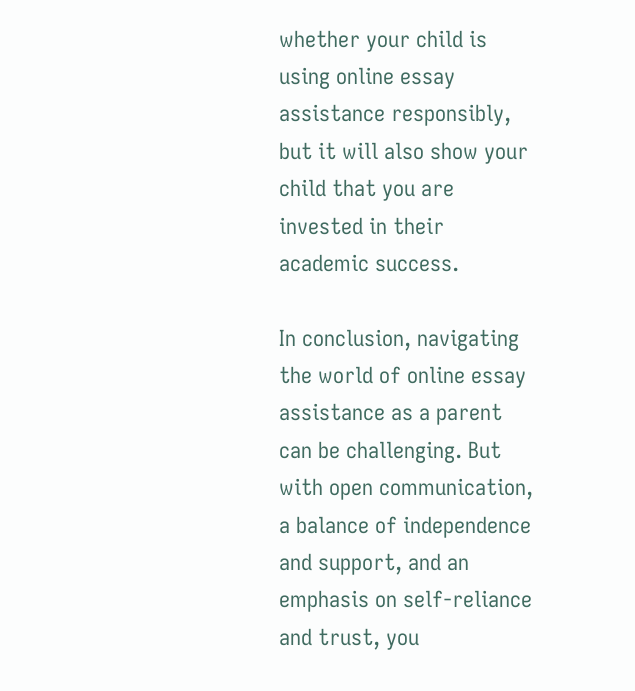whether your child is using online essay assistance responsibly, but it will also show your child that you are invested in their academic success.

In conclusion, navigating the world of online essay assistance as a parent can be challenging. But with open communication, a balance of independence and support, and an emphasis on self-reliance and trust, you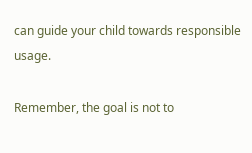can guide your child towards responsible usage.

Remember, the goal is not to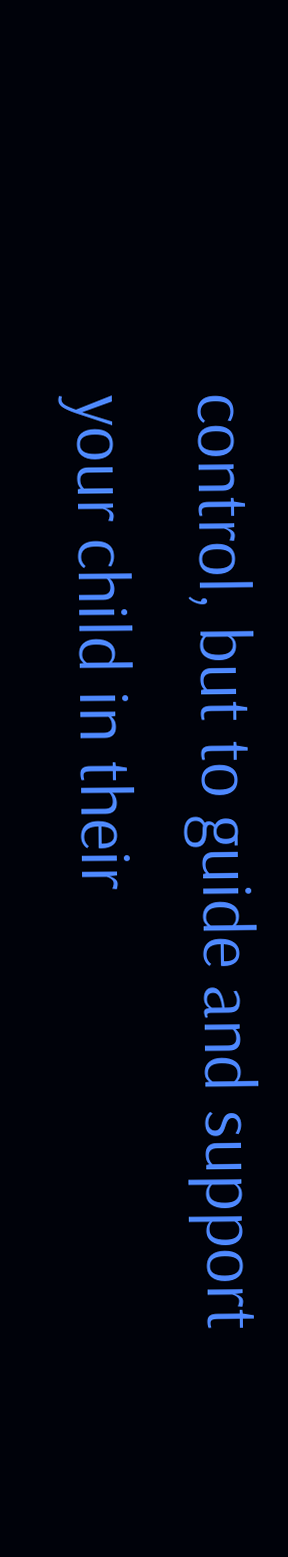control, but to guide and support your child in their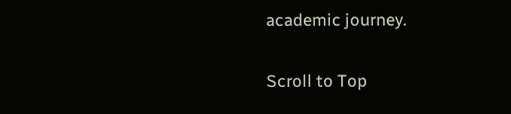academic journey.

Scroll to Top